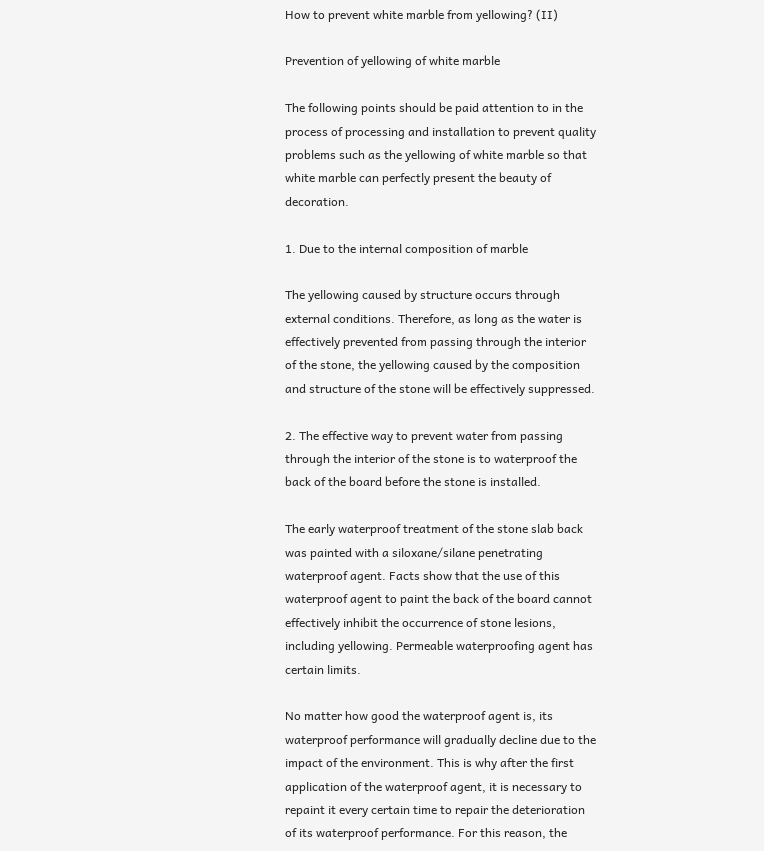How to prevent white marble from yellowing? (II)

Prevention of yellowing of white marble

The following points should be paid attention to in the process of processing and installation to prevent quality problems such as the yellowing of white marble so that white marble can perfectly present the beauty of decoration.

1. Due to the internal composition of marble

The yellowing caused by structure occurs through external conditions. Therefore, as long as the water is effectively prevented from passing through the interior of the stone, the yellowing caused by the composition and structure of the stone will be effectively suppressed.

2. The effective way to prevent water from passing through the interior of the stone is to waterproof the back of the board before the stone is installed.

The early waterproof treatment of the stone slab back was painted with a siloxane/silane penetrating waterproof agent. Facts show that the use of this waterproof agent to paint the back of the board cannot effectively inhibit the occurrence of stone lesions, including yellowing. Permeable waterproofing agent has certain limits.

No matter how good the waterproof agent is, its waterproof performance will gradually decline due to the impact of the environment. This is why after the first application of the waterproof agent, it is necessary to repaint it every certain time to repair the deterioration of its waterproof performance. For this reason, the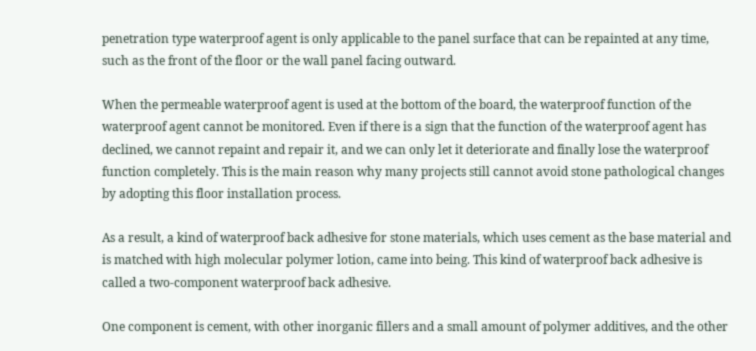penetration type waterproof agent is only applicable to the panel surface that can be repainted at any time, such as the front of the floor or the wall panel facing outward.

When the permeable waterproof agent is used at the bottom of the board, the waterproof function of the waterproof agent cannot be monitored. Even if there is a sign that the function of the waterproof agent has declined, we cannot repaint and repair it, and we can only let it deteriorate and finally lose the waterproof function completely. This is the main reason why many projects still cannot avoid stone pathological changes by adopting this floor installation process.

As a result, a kind of waterproof back adhesive for stone materials, which uses cement as the base material and is matched with high molecular polymer lotion, came into being. This kind of waterproof back adhesive is called a two-component waterproof back adhesive.

One component is cement, with other inorganic fillers and a small amount of polymer additives, and the other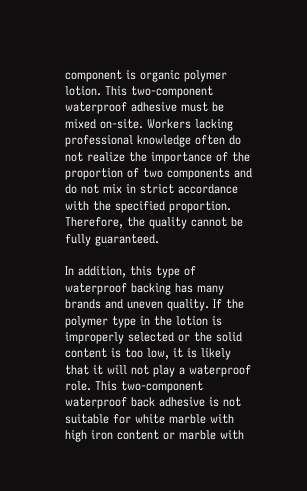component is organic polymer lotion. This two-component waterproof adhesive must be mixed on-site. Workers lacking professional knowledge often do not realize the importance of the proportion of two components and do not mix in strict accordance with the specified proportion. Therefore, the quality cannot be fully guaranteed.

In addition, this type of waterproof backing has many brands and uneven quality. If the polymer type in the lotion is improperly selected or the solid content is too low, it is likely that it will not play a waterproof role. This two-component waterproof back adhesive is not suitable for white marble with high iron content or marble with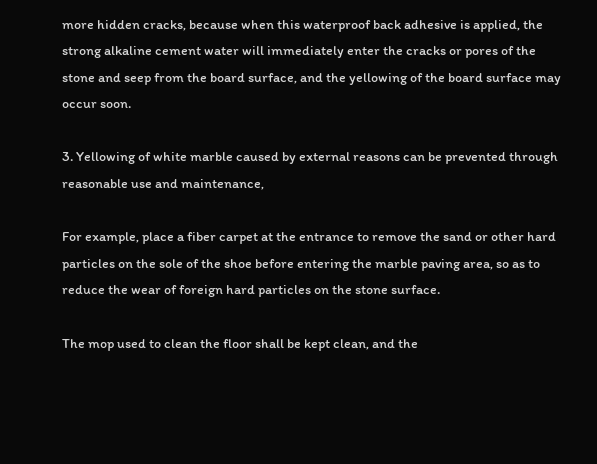more hidden cracks, because when this waterproof back adhesive is applied, the strong alkaline cement water will immediately enter the cracks or pores of the stone and seep from the board surface, and the yellowing of the board surface may occur soon.

3. Yellowing of white marble caused by external reasons can be prevented through reasonable use and maintenance,

For example, place a fiber carpet at the entrance to remove the sand or other hard particles on the sole of the shoe before entering the marble paving area, so as to reduce the wear of foreign hard particles on the stone surface.

The mop used to clean the floor shall be kept clean, and the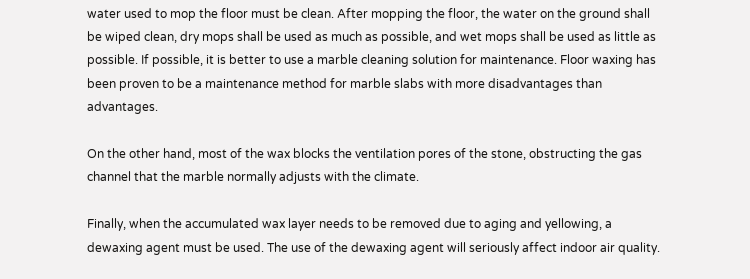water used to mop the floor must be clean. After mopping the floor, the water on the ground shall be wiped clean, dry mops shall be used as much as possible, and wet mops shall be used as little as possible. If possible, it is better to use a marble cleaning solution for maintenance. Floor waxing has been proven to be a maintenance method for marble slabs with more disadvantages than advantages.

On the other hand, most of the wax blocks the ventilation pores of the stone, obstructing the gas channel that the marble normally adjusts with the climate.

Finally, when the accumulated wax layer needs to be removed due to aging and yellowing, a dewaxing agent must be used. The use of the dewaxing agent will seriously affect indoor air quality.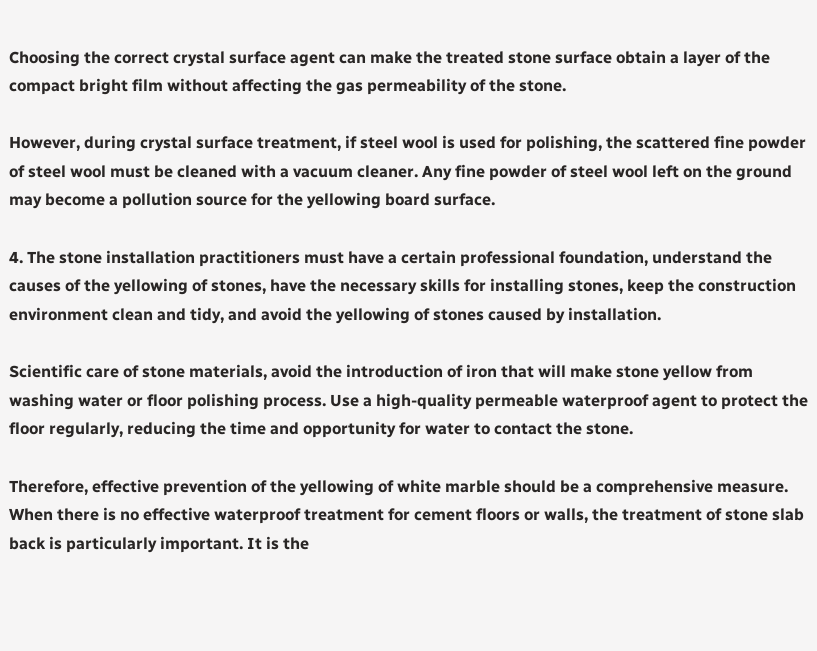Choosing the correct crystal surface agent can make the treated stone surface obtain a layer of the compact bright film without affecting the gas permeability of the stone.

However, during crystal surface treatment, if steel wool is used for polishing, the scattered fine powder of steel wool must be cleaned with a vacuum cleaner. Any fine powder of steel wool left on the ground may become a pollution source for the yellowing board surface.

4. The stone installation practitioners must have a certain professional foundation, understand the causes of the yellowing of stones, have the necessary skills for installing stones, keep the construction environment clean and tidy, and avoid the yellowing of stones caused by installation.

Scientific care of stone materials, avoid the introduction of iron that will make stone yellow from washing water or floor polishing process. Use a high-quality permeable waterproof agent to protect the floor regularly, reducing the time and opportunity for water to contact the stone.

Therefore, effective prevention of the yellowing of white marble should be a comprehensive measure. When there is no effective waterproof treatment for cement floors or walls, the treatment of stone slab back is particularly important. It is the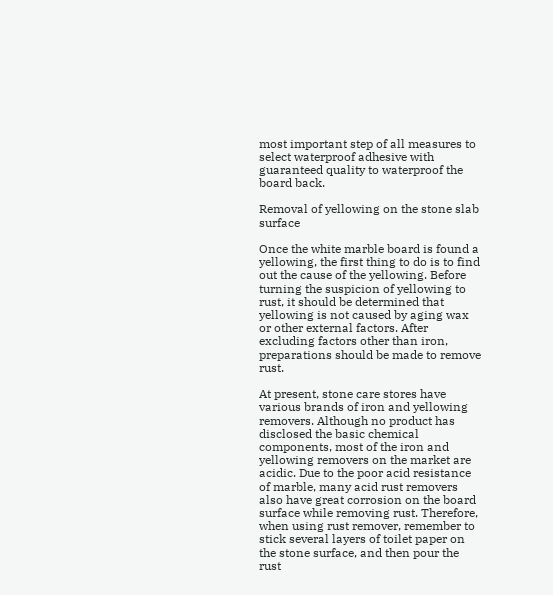most important step of all measures to select waterproof adhesive with guaranteed quality to waterproof the board back.

Removal of yellowing on the stone slab surface

Once the white marble board is found a yellowing, the first thing to do is to find out the cause of the yellowing. Before turning the suspicion of yellowing to rust, it should be determined that yellowing is not caused by aging wax or other external factors. After excluding factors other than iron, preparations should be made to remove rust.

At present, stone care stores have various brands of iron and yellowing removers. Although no product has disclosed the basic chemical components, most of the iron and yellowing removers on the market are acidic. Due to the poor acid resistance of marble, many acid rust removers also have great corrosion on the board surface while removing rust. Therefore, when using rust remover, remember to stick several layers of toilet paper on the stone surface, and then pour the rust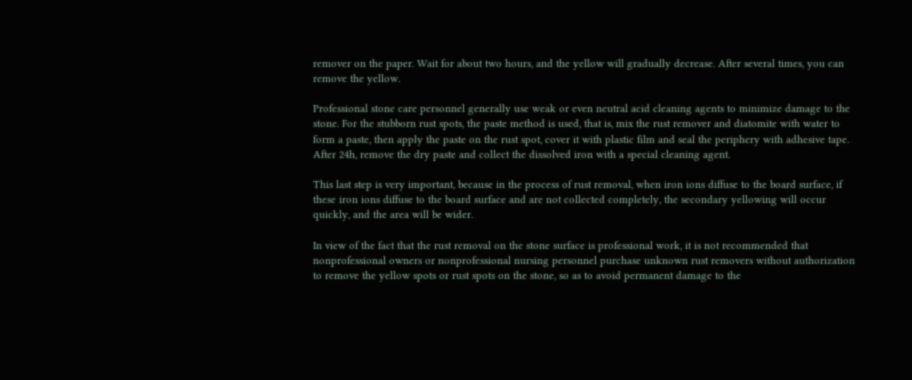remover on the paper. Wait for about two hours, and the yellow will gradually decrease. After several times, you can remove the yellow.

Professional stone care personnel generally use weak or even neutral acid cleaning agents to minimize damage to the stone. For the stubborn rust spots, the paste method is used, that is, mix the rust remover and diatomite with water to form a paste, then apply the paste on the rust spot, cover it with plastic film and seal the periphery with adhesive tape. After 24h, remove the dry paste and collect the dissolved iron with a special cleaning agent.

This last step is very important, because in the process of rust removal, when iron ions diffuse to the board surface, if these iron ions diffuse to the board surface and are not collected completely, the secondary yellowing will occur quickly, and the area will be wider.

In view of the fact that the rust removal on the stone surface is professional work, it is not recommended that nonprofessional owners or nonprofessional nursing personnel purchase unknown rust removers without authorization to remove the yellow spots or rust spots on the stone, so as to avoid permanent damage to the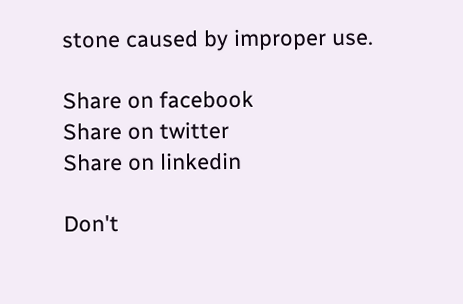stone caused by improper use.

Share on facebook
Share on twitter
Share on linkedin

Don't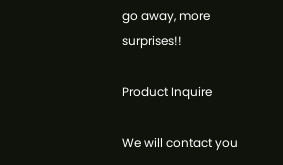go away, more surprises!!

Product Inquire

We will contact you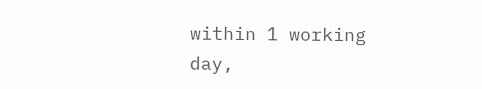within 1 working day,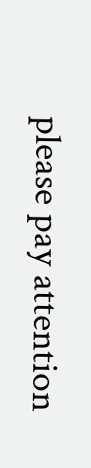please pay attention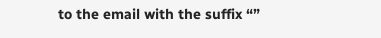to the email with the suffix “”